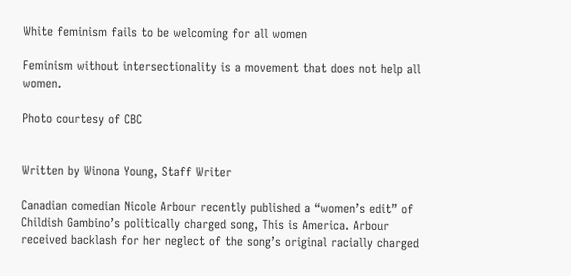White feminism fails to be welcoming for all women

Feminism without intersectionality is a movement that does not help all women.

Photo courtesy of CBC


Written by Winona Young, Staff Writer

Canadian comedian Nicole Arbour recently published a “women’s edit” of Childish Gambino’s politically charged song, This is America. Arbour received backlash for her neglect of the song’s original racially charged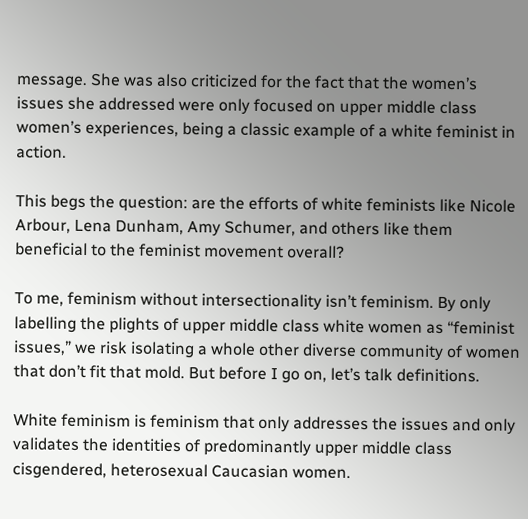message. She was also criticized for the fact that the women’s issues she addressed were only focused on upper middle class women’s experiences, being a classic example of a white feminist in action.

This begs the question: are the efforts of white feminists like Nicole Arbour, Lena Dunham, Amy Schumer, and others like them beneficial to the feminist movement overall?

To me, feminism without intersectionality isn’t feminism. By only labelling the plights of upper middle class white women as “feminist issues,” we risk isolating a whole other diverse community of women that don’t fit that mold. But before I go on, let’s talk definitions.

White feminism is feminism that only addresses the issues and only validates the identities of predominantly upper middle class cisgendered, heterosexual Caucasian women.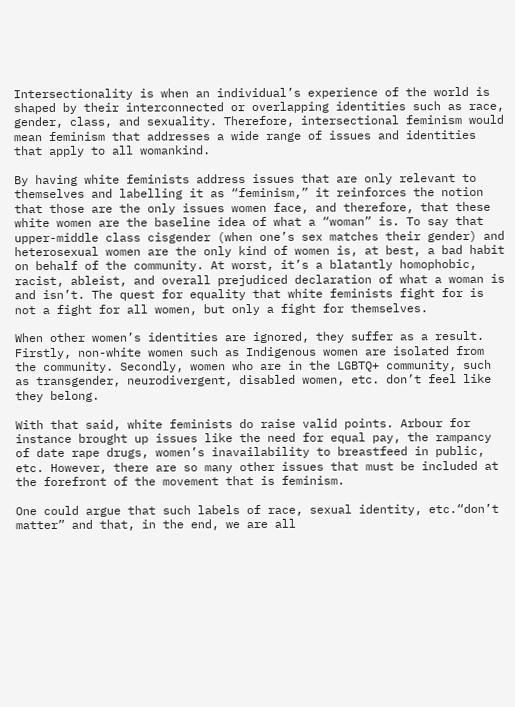Intersectionality is when an individual’s experience of the world is shaped by their interconnected or overlapping identities such as race, gender, class, and sexuality. Therefore, intersectional feminism would mean feminism that addresses a wide range of issues and identities that apply to all womankind.

By having white feminists address issues that are only relevant to themselves and labelling it as “feminism,” it reinforces the notion that those are the only issues women face, and therefore, that these white women are the baseline idea of what a “woman” is. To say that upper-middle class cisgender (when one’s sex matches their gender) and heterosexual women are the only kind of women is, at best, a bad habit on behalf of the community. At worst, it’s a blatantly homophobic, racist, ableist, and overall prejudiced declaration of what a woman is and isn’t. The quest for equality that white feminists fight for is not a fight for all women, but only a fight for themselves.

When other women’s identities are ignored, they suffer as a result. Firstly, non-white women such as Indigenous women are isolated from the community. Secondly, women who are in the LGBTQ+ community, such as transgender, neurodivergent, disabled women, etc. don’t feel like they belong.

With that said, white feminists do raise valid points. Arbour for instance brought up issues like the need for equal pay, the rampancy of date rape drugs, women’s inavailability to breastfeed in public, etc. However, there are so many other issues that must be included at the forefront of the movement that is feminism.

One could argue that such labels of race, sexual identity, etc.“don’t matter” and that, in the end, we are all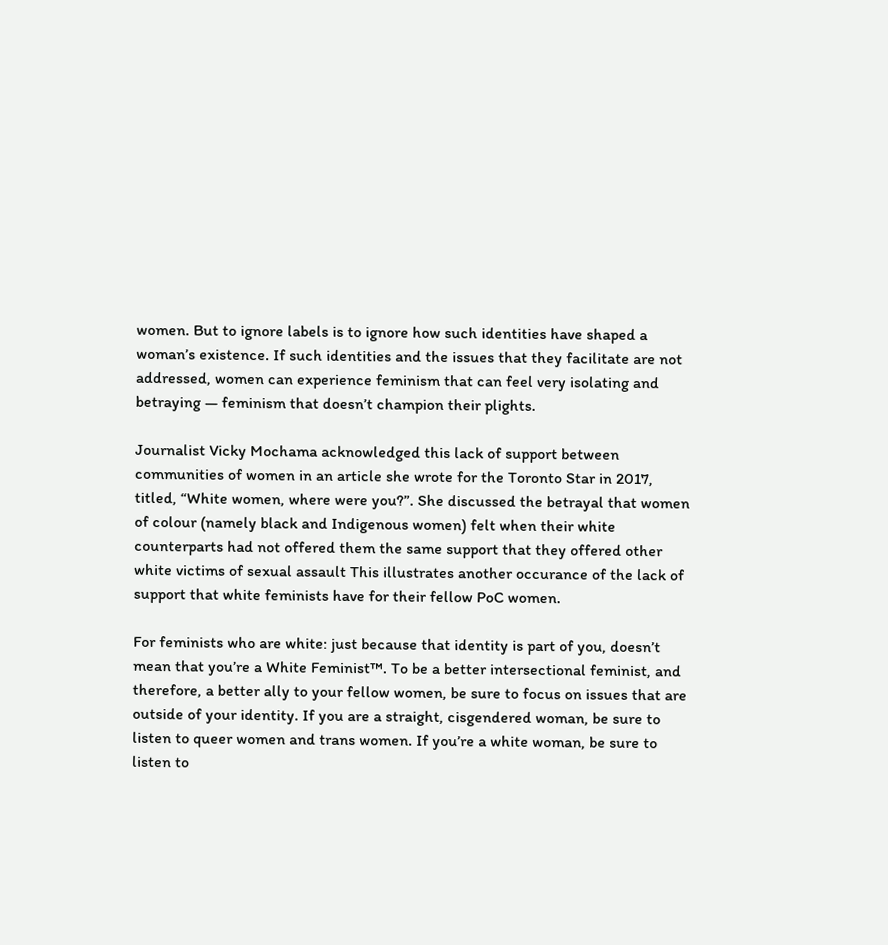women. But to ignore labels is to ignore how such identities have shaped a woman’s existence. If such identities and the issues that they facilitate are not addressed, women can experience feminism that can feel very isolating and betraying — feminism that doesn’t champion their plights.

Journalist Vicky Mochama acknowledged this lack of support between communities of women in an article she wrote for the Toronto Star in 2017, titled, “White women, where were you?”. She discussed the betrayal that women of colour (namely black and Indigenous women) felt when their white counterparts had not offered them the same support that they offered other white victims of sexual assault This illustrates another occurance of the lack of support that white feminists have for their fellow PoC women.

For feminists who are white: just because that identity is part of you, doesn’t mean that you’re a White Feminist™. To be a better intersectional feminist, and therefore, a better ally to your fellow women, be sure to focus on issues that are outside of your identity. If you are a straight, cisgendered woman, be sure to listen to queer women and trans women. If you’re a white woman, be sure to listen to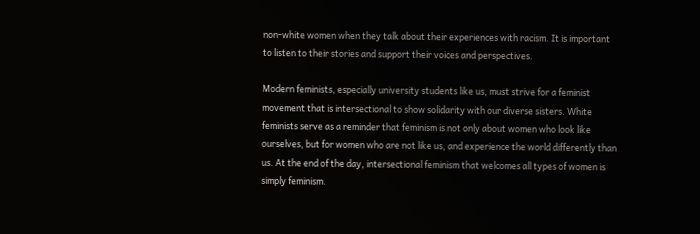non-white women when they talk about their experiences with racism. It is important to listen to their stories and support their voices and perspectives.

Modern feminists, especially university students like us, must strive for a feminist movement that is intersectional to show solidarity with our diverse sisters. White feminists serve as a reminder that feminism is not only about women who look like ourselves, but for women who are not like us, and experience the world differently than us. At the end of the day, intersectional feminism that welcomes all types of women is simply feminism.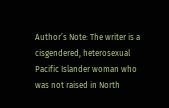Author’s Note: The writer is a cisgendered, heterosexual Pacific Islander woman who was not raised in North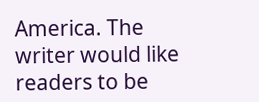America. The writer would like readers to be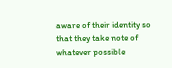aware of their identity so that they take note of whatever possible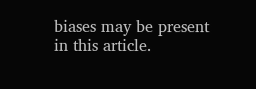biases may be present in this article.